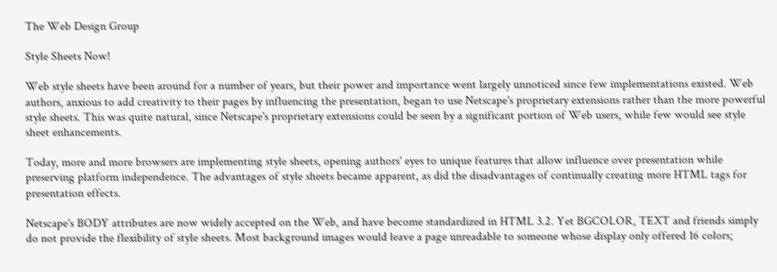The Web Design Group

Style Sheets Now!

Web style sheets have been around for a number of years, but their power and importance went largely unnoticed since few implementations existed. Web authors, anxious to add creativity to their pages by influencing the presentation, began to use Netscape's proprietary extensions rather than the more powerful style sheets. This was quite natural, since Netscape's proprietary extensions could be seen by a significant portion of Web users, while few would see style sheet enhancements.

Today, more and more browsers are implementing style sheets, opening authors' eyes to unique features that allow influence over presentation while preserving platform independence. The advantages of style sheets became apparent, as did the disadvantages of continually creating more HTML tags for presentation effects.

Netscape's BODY attributes are now widely accepted on the Web, and have become standardized in HTML 3.2. Yet BGCOLOR, TEXT and friends simply do not provide the flexibility of style sheets. Most background images would leave a page unreadable to someone whose display only offered 16 colors;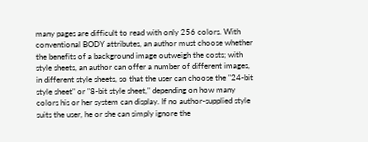many pages are difficult to read with only 256 colors. With conventional BODY attributes, an author must choose whether the benefits of a background image outweigh the costs; with style sheets, an author can offer a number of different images, in different style sheets, so that the user can choose the "24-bit style sheet" or "8-bit style sheet," depending on how many colors his or her system can display. If no author-supplied style suits the user, he or she can simply ignore the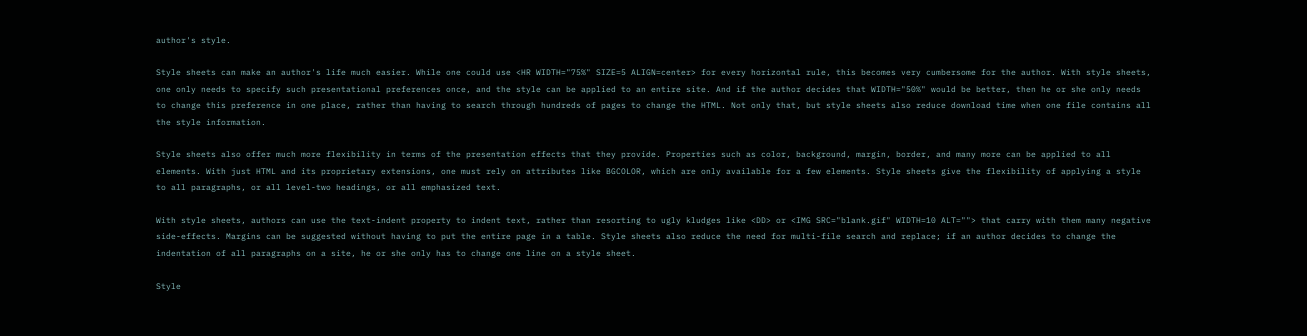author's style.

Style sheets can make an author's life much easier. While one could use <HR WIDTH="75%" SIZE=5 ALIGN=center> for every horizontal rule, this becomes very cumbersome for the author. With style sheets, one only needs to specify such presentational preferences once, and the style can be applied to an entire site. And if the author decides that WIDTH="50%" would be better, then he or she only needs to change this preference in one place, rather than having to search through hundreds of pages to change the HTML. Not only that, but style sheets also reduce download time when one file contains all the style information.

Style sheets also offer much more flexibility in terms of the presentation effects that they provide. Properties such as color, background, margin, border, and many more can be applied to all elements. With just HTML and its proprietary extensions, one must rely on attributes like BGCOLOR, which are only available for a few elements. Style sheets give the flexibility of applying a style to all paragraphs, or all level-two headings, or all emphasized text.

With style sheets, authors can use the text-indent property to indent text, rather than resorting to ugly kludges like <DD> or <IMG SRC="blank.gif" WIDTH=10 ALT=""> that carry with them many negative side-effects. Margins can be suggested without having to put the entire page in a table. Style sheets also reduce the need for multi-file search and replace; if an author decides to change the indentation of all paragraphs on a site, he or she only has to change one line on a style sheet.

Style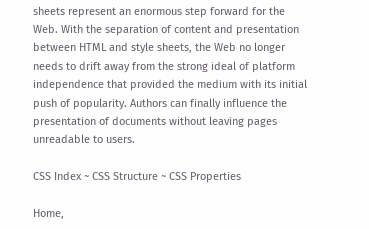sheets represent an enormous step forward for the Web. With the separation of content and presentation between HTML and style sheets, the Web no longer needs to drift away from the strong ideal of platform independence that provided the medium with its initial push of popularity. Authors can finally influence the presentation of documents without leaving pages unreadable to users.

CSS Index ~ CSS Structure ~ CSS Properties

Home,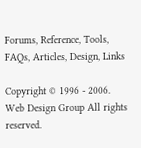Forums, Reference, Tools, FAQs, Articles, Design, Links

Copyright © 1996 - 2006. Web Design Group All rights reserved.